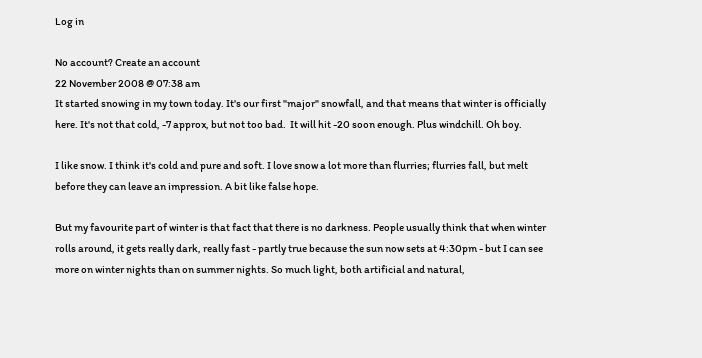Log in

No account? Create an account
22 November 2008 @ 07:38 am
It started snowing in my town today. It's our first "major" snowfall, and that means that winter is officially here. It's not that cold, -7 approx, but not too bad.  It will hit -20 soon enough. Plus windchill. Oh boy.

I like snow. I think it's cold and pure and soft. I love snow a lot more than flurries; flurries fall, but melt before they can leave an impression. A bit like false hope.

But my favourite part of winter is that fact that there is no darkness. People usually think that when winter rolls around, it gets really dark, really fast - partly true because the sun now sets at 4:30pm - but I can see more on winter nights than on summer nights. So much light, both artificial and natural,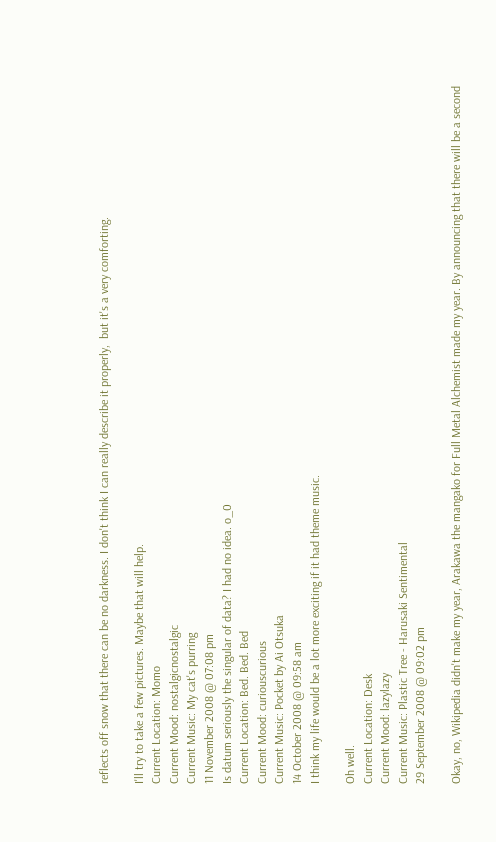reflects off snow that there can be no darkness. I don't think I can really describe it properly,  but it's a very comforting.

I'll try to take a few pictures. Maybe that will help.
Current Location: Momo
Current Mood: nostalgicnostalgic
Current Music: My cat's purring
11 November 2008 @ 07:08 pm
Is datum seriously the singular of data? I had no idea. o_0
Current Location: Bed. Bed. Bed
Current Mood: curiouscurious
Current Music: Pocket by Ai Otsuka
14 October 2008 @ 09:58 am
I think my life would be a lot more exciting if it had theme music.

Oh well.
Current Location: Desk
Current Mood: lazylazy
Current Music: Plastic Tree - Harusaki Sentimental
29 September 2008 @ 09:02 pm

Okay, no, Wikipedia didn't make my year, Arakawa the mangako for Full Metal Alchemist made my year. By announcing that there will be a second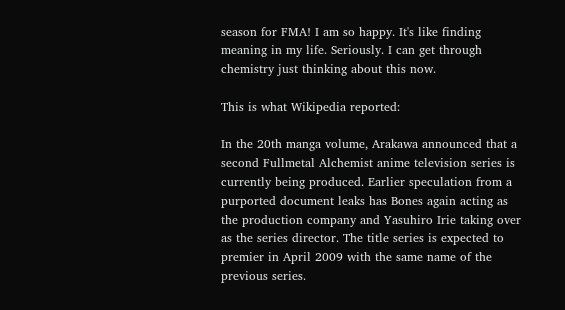season for FMA! I am so happy. It's like finding meaning in my life. Seriously. I can get through chemistry just thinking about this now.

This is what Wikipedia reported:

In the 20th manga volume, Arakawa announced that a second Fullmetal Alchemist anime television series is currently being produced. Earlier speculation from a purported document leaks has Bones again acting as the production company and Yasuhiro Irie taking over as the series director. The title series is expected to premier in April 2009 with the same name of the previous series.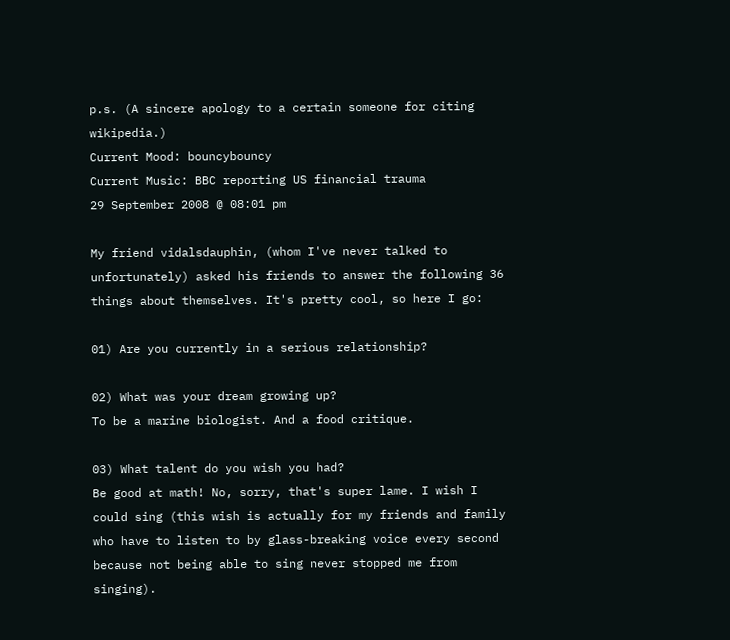p.s. (A sincere apology to a certain someone for citing wikipedia.)
Current Mood: bouncybouncy
Current Music: BBC reporting US financial trauma
29 September 2008 @ 08:01 pm

My friend vidalsdauphin, (whom I've never talked to unfortunately) asked his friends to answer the following 36 things about themselves. It's pretty cool, so here I go:

01) Are you currently in a serious relationship?

02) What was your dream growing up?
To be a marine biologist. And a food critique.

03) What talent do you wish you had?
Be good at math! No, sorry, that's super lame. I wish I could sing (this wish is actually for my friends and family who have to listen to by glass-breaking voice every second because not being able to sing never stopped me from singing).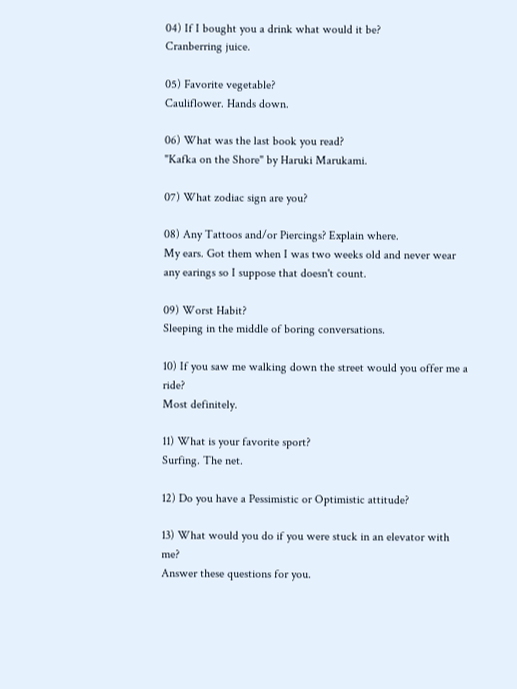04) If I bought you a drink what would it be?
Cranberring juice.

05) Favorite vegetable?
Cauliflower. Hands down.

06) What was the last book you read?
"Kafka on the Shore" by Haruki Marukami.

07) What zodiac sign are you?

08) Any Tattoos and/or Piercings? Explain where.
My ears. Got them when I was two weeks old and never wear any earings so I suppose that doesn't count.

09) Worst Habit?
Sleeping in the middle of boring conversations.

10) If you saw me walking down the street would you offer me a ride?
Most definitely.

11) What is your favorite sport?
Surfing. The net.

12) Do you have a Pessimistic or Optimistic attitude?

13) What would you do if you were stuck in an elevator with me?
Answer these questions for you.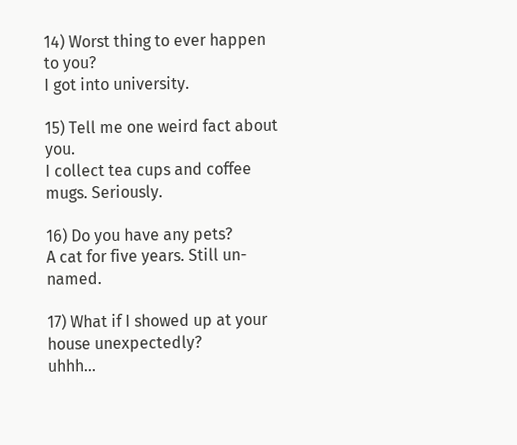14) Worst thing to ever happen to you?
I got into university.

15) Tell me one weird fact about you.
I collect tea cups and coffee mugs. Seriously.

16) Do you have any pets?
A cat for five years. Still un-named.

17) What if I showed up at your house unexpectedly?
uhhh...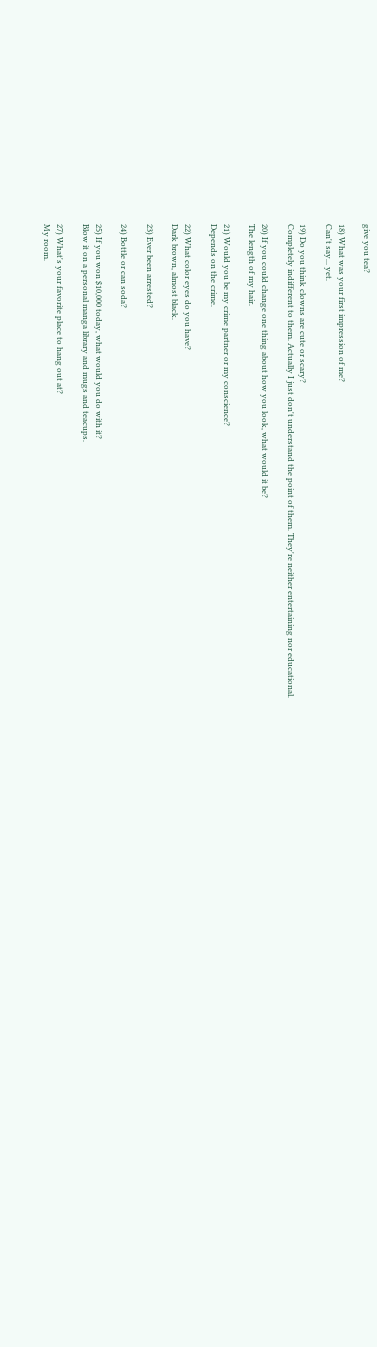give you tea?

18) What was your first impression of me?
Can't say... yet.

19) Do you think clowns are cute or scary?
Completely indifferent to them. Actually I just don't understand the point of them. They're neither entertaining nor educational.

20) If you could change one thing about how you look, what would it be?
The length of my hair.

21) Would you be my crime partner or my conscience?
Depends on the crime.

22) What color eyes do you have?
Dark brown, almost black.

23) Ever been arrested?

24) Bottle or can soda?

25) If you won $10,000 today, what would you do with it?
Blow it on a personal manga library and mugs and teacups.

27) What's your favorite place to hang out at?
My room.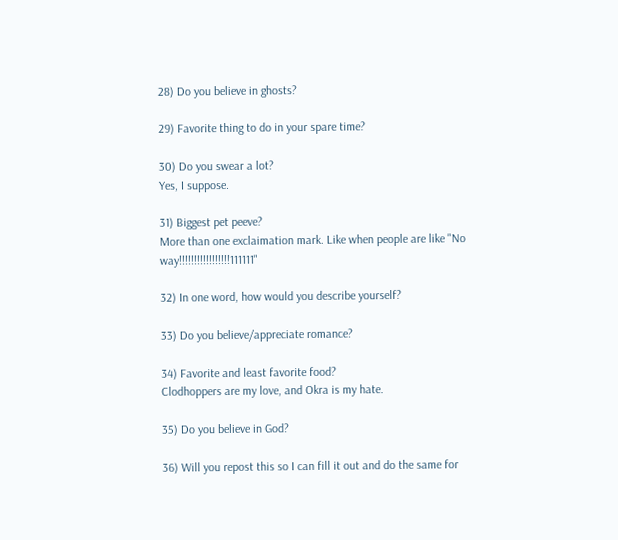28) Do you believe in ghosts?

29) Favorite thing to do in your spare time?

30) Do you swear a lot?
Yes, I suppose.

31) Biggest pet peeve?
More than one exclaimation mark. Like when people are like "No way!!!!!!!!!!!!!!!!!111111"

32) In one word, how would you describe yourself?

33) Do you believe/appreciate romance?

34) Favorite and least favorite food?
Clodhoppers are my love, and Okra is my hate.

35) Do you believe in God?

36) Will you repost this so I can fill it out and do the same for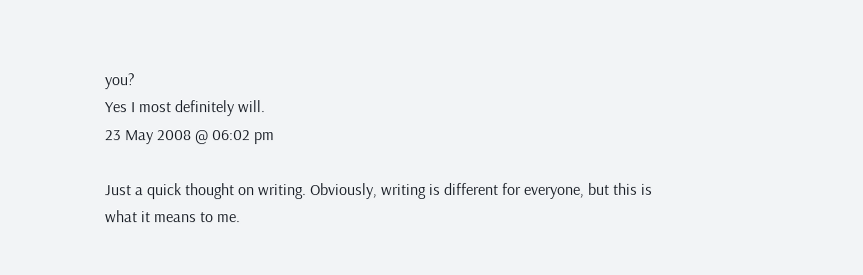you?
Yes I most definitely will.
23 May 2008 @ 06:02 pm

Just a quick thought on writing. Obviously, writing is different for everyone, but this is what it means to me.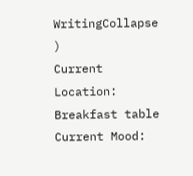WritingCollapse )
Current Location: Breakfast table
Current Mood: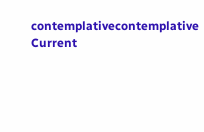contemplativecontemplative
Current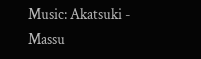Music: Akatsuki - Massu